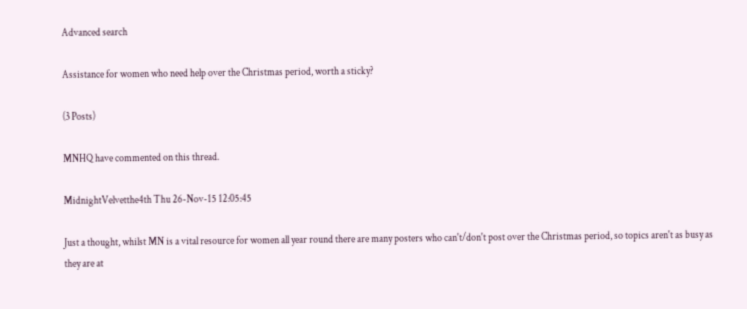Advanced search

Assistance for women who need help over the Christmas period, worth a sticky?

(3 Posts)

MNHQ have commented on this thread.

MidnightVelvetthe4th Thu 26-Nov-15 12:05:45

Just a thought, whilst MN is a vital resource for women all year round there are many posters who can't/don't post over the Christmas period, so topics aren't as busy as they are at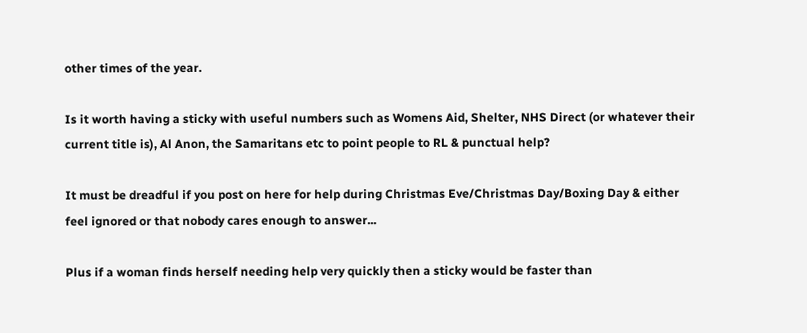other times of the year.

Is it worth having a sticky with useful numbers such as Womens Aid, Shelter, NHS Direct (or whatever their current title is), Al Anon, the Samaritans etc to point people to RL & punctual help?

It must be dreadful if you post on here for help during Christmas Eve/Christmas Day/Boxing Day & either feel ignored or that nobody cares enough to answer...

Plus if a woman finds herself needing help very quickly then a sticky would be faster than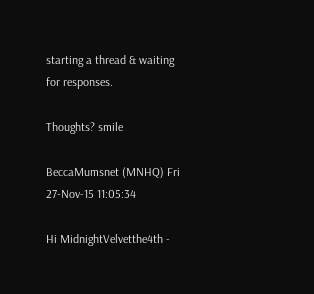starting a thread & waiting for responses.

Thoughts? smile

BeccaMumsnet (MNHQ) Fri 27-Nov-15 11:05:34

Hi MidnightVelvetthe4th -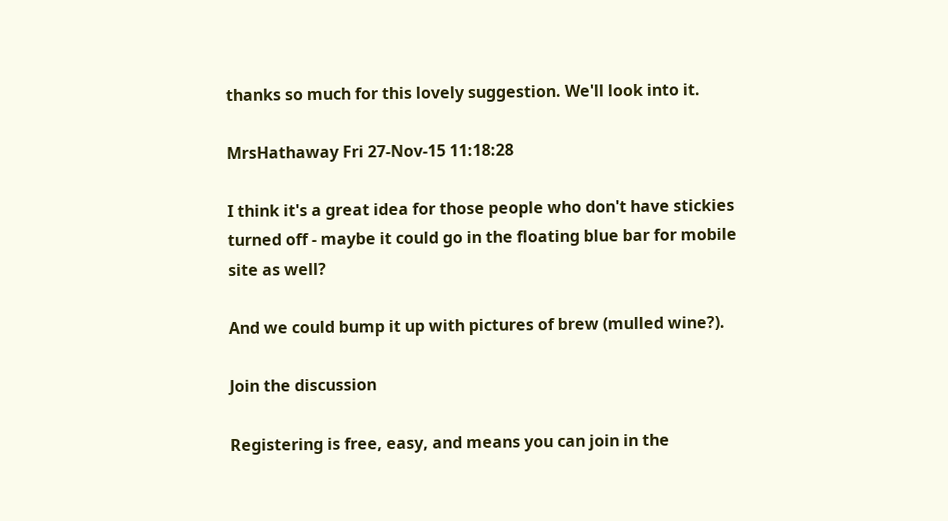thanks so much for this lovely suggestion. We'll look into it.

MrsHathaway Fri 27-Nov-15 11:18:28

I think it's a great idea for those people who don't have stickies turned off - maybe it could go in the floating blue bar for mobile site as well?

And we could bump it up with pictures of brew (mulled wine?).

Join the discussion

Registering is free, easy, and means you can join in the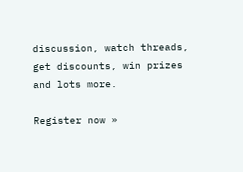discussion, watch threads, get discounts, win prizes and lots more.

Register now »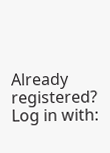Already registered? Log in with: